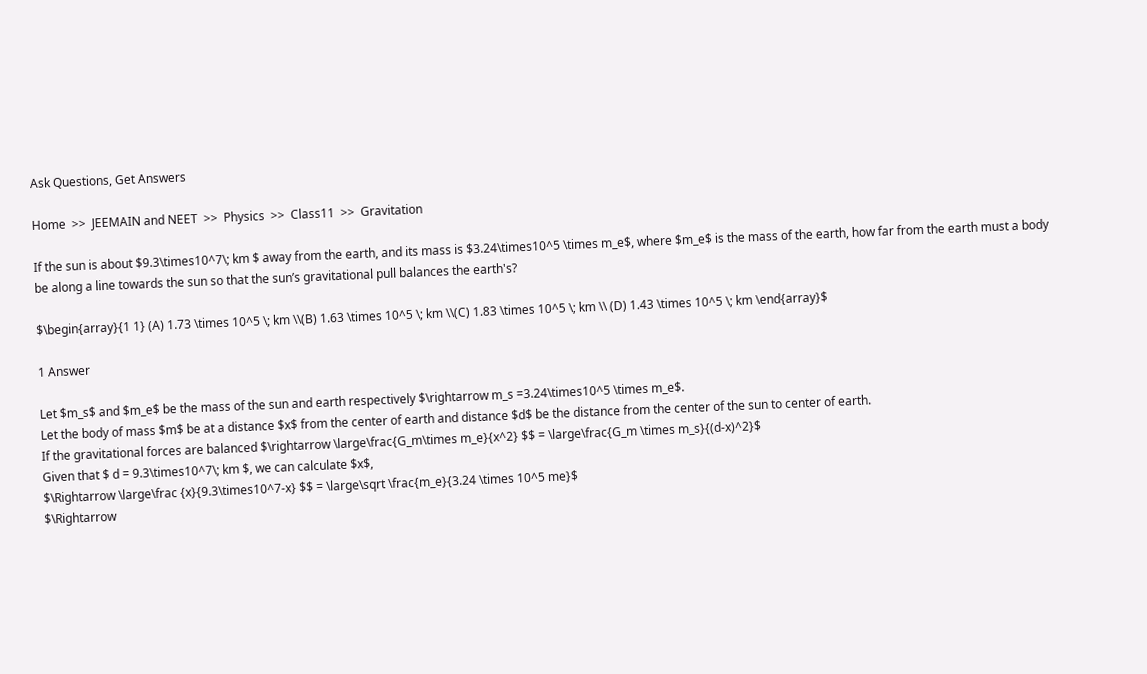Ask Questions, Get Answers

Home  >>  JEEMAIN and NEET  >>  Physics  >>  Class11  >>  Gravitation

If the sun is about $9.3\times10^7\; km $ away from the earth, and its mass is $3.24\times10^5 \times m_e$, where $m_e$ is the mass of the earth, how far from the earth must a body be along a line towards the sun so that the sun’s gravitational pull balances the earth's?

$\begin{array}{1 1} (A) 1.73 \times 10^5 \; km \\(B) 1.63 \times 10^5 \; km \\(C) 1.83 \times 10^5 \; km \\ (D) 1.43 \times 10^5 \; km \end{array}$

1 Answer

Let $m_s$ and $m_e$ be the mass of the sun and earth respectively $\rightarrow m_s =3.24\times10^5 \times m_e$.
Let the body of mass $m$ be at a distance $x$ from the center of earth and distance $d$ be the distance from the center of the sun to center of earth.
If the gravitational forces are balanced $\rightarrow \large\frac{G_m\times m_e}{x^2} $$ = \large\frac{G_m \times m_s}{(d-x)^2}$
Given that $ d = 9.3\times10^7\; km $, we can calculate $x$,
$\Rightarrow \large\frac {x}{9.3\times10^7-x} $$ = \large\sqrt \frac{m_e}{3.24 \times 10^5 me}$
$\Rightarrow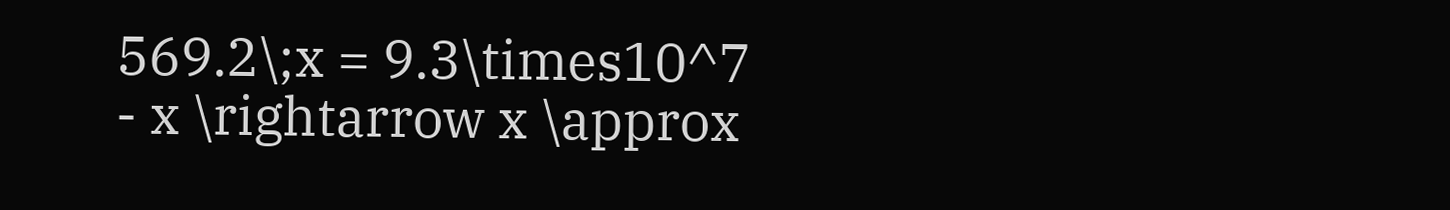569.2\;x = 9.3\times10^7 - x \rightarrow x \approx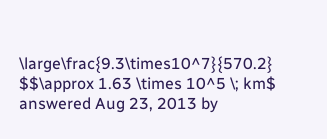\large\frac{9.3\times10^7}{570.2} $$\approx 1.63 \times 10^5 \; km$
answered Aug 23, 2013 by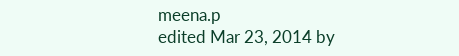meena.p
edited Mar 23, 2014 by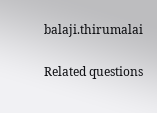balaji.thirumalai

Related questions